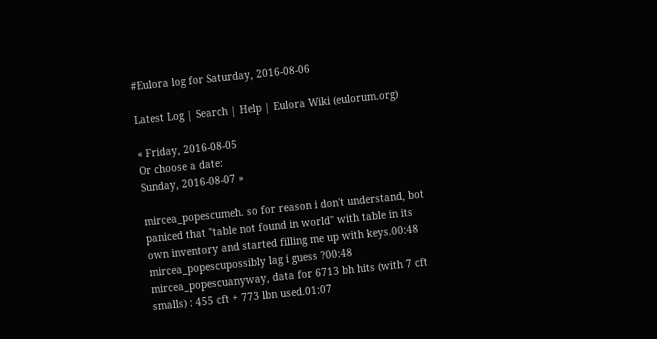#Eulora log for Saturday, 2016-08-06

Latest Log | Search | Help | Eulora Wiki (eulorum.org)

« Friday, 2016-08-05
Or choose a date:
Sunday, 2016-08-07 »

mircea_popescumeh. so for reason i don't understand, bot paniced that "table not found in world" with table in its own inventory and started filling me up with keys.00:48
mircea_popescupossibly lag i guess ?00:48
mircea_popescuanyway, data for 6713 bh hits (with 7 cft smalls) : 455 cft + 773 lbn used.01:07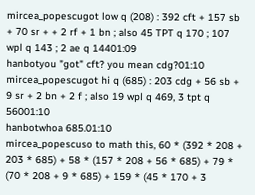mircea_popescugot low q (208) : 392 cft + 157 sb + 70 sr + + 2 rf + 1 bn ; also 45 TPT q 170 ; 107 wpl q 143 ; 2 ae q 14401:09
hanbotyou "got" cft? you mean cdg?01:10
mircea_popescugot hi q (685) : 203 cdg + 56 sb + 9 sr + 2 bn + 2 f ; also 19 wpl q 469, 3 tpt q 56001:10
hanbotwhoa 685.01:10
mircea_popescuso to math this, 60 * (392 * 208 + 203 * 685) + 58 * (157 * 208 + 56 * 685) + 79 * (70 * 208 + 9 * 685) + 159 * (45 * 170 + 3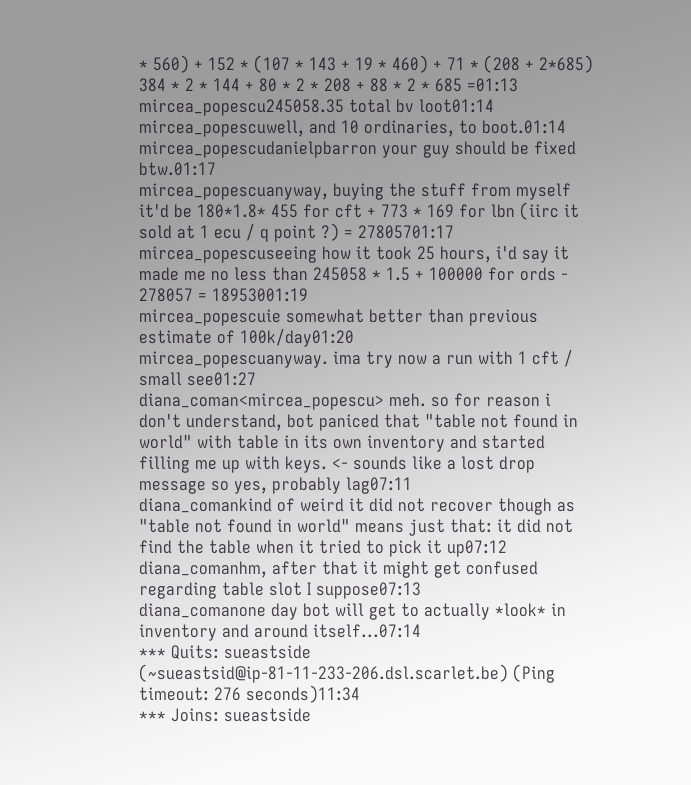* 560) + 152 * (107 * 143 + 19 * 460) + 71 * (208 + 2*685) 384 * 2 * 144 + 80 * 2 * 208 + 88 * 2 * 685 =01:13
mircea_popescu245058.35 total bv loot01:14
mircea_popescuwell, and 10 ordinaries, to boot.01:14
mircea_popescudanielpbarron your guy should be fixed btw.01:17
mircea_popescuanyway, buying the stuff from myself it'd be 180*1.8* 455 for cft + 773 * 169 for lbn (iirc it sold at 1 ecu / q point ?) = 27805701:17
mircea_popescuseeing how it took 25 hours, i'd say it made me no less than 245058 * 1.5 + 100000 for ords - 278057 = 18953001:19
mircea_popescuie somewhat better than previous estimate of 100k/day01:20
mircea_popescuanyway. ima try now a run with 1 cft / small see01:27
diana_coman<mircea_popescu> meh. so for reason i don't understand, bot paniced that "table not found in world" with table in its own inventory and started filling me up with keys. <- sounds like a lost drop message so yes, probably lag07:11
diana_comankind of weird it did not recover though as "table not found in world" means just that: it did not find the table when it tried to pick it up07:12
diana_comanhm, after that it might get confused regarding table slot I suppose07:13
diana_comanone day bot will get to actually *look* in inventory and around itself...07:14
*** Quits: sueastside (~sueastsid@ip-81-11-233-206.dsl.scarlet.be) (Ping timeout: 276 seconds)11:34
*** Joins: sueastside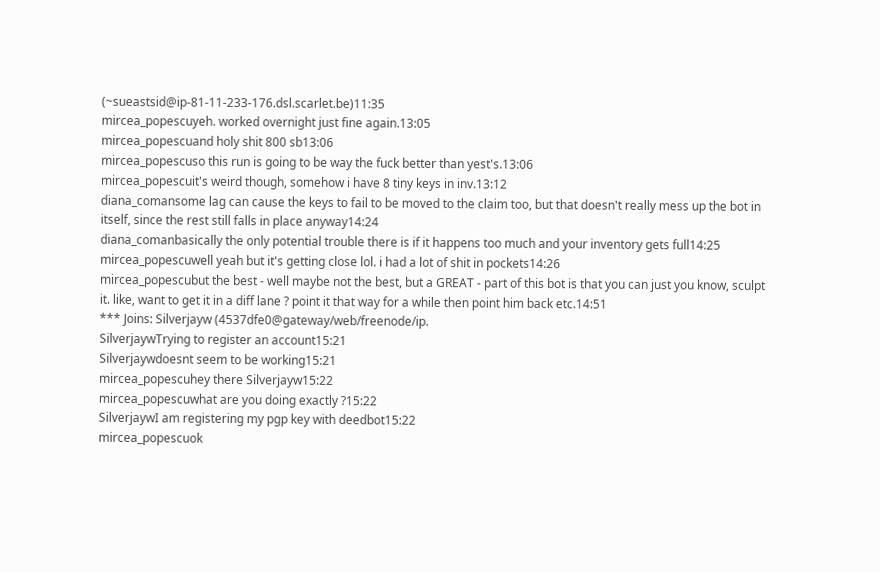(~sueastsid@ip-81-11-233-176.dsl.scarlet.be)11:35
mircea_popescuyeh. worked overnight just fine again.13:05
mircea_popescuand holy shit 800 sb13:06
mircea_popescuso this run is going to be way the fuck better than yest's.13:06
mircea_popescuit's weird though, somehow i have 8 tiny keys in inv.13:12
diana_comansome lag can cause the keys to fail to be moved to the claim too, but that doesn't really mess up the bot in itself, since the rest still falls in place anyway14:24
diana_comanbasically the only potential trouble there is if it happens too much and your inventory gets full14:25
mircea_popescuwell yeah but it's getting close lol. i had a lot of shit in pockets14:26
mircea_popescubut the best - well maybe not the best, but a GREAT - part of this bot is that you can just you know, sculpt it. like, want to get it in a diff lane ? point it that way for a while then point him back etc.14:51
*** Joins: Silverjayw (4537dfe0@gateway/web/freenode/ip.
SilverjaywTrying to register an account15:21
Silverjaywdoesnt seem to be working15:21
mircea_popescuhey there Silverjayw15:22
mircea_popescuwhat are you doing exactly ?15:22
SilverjaywI am registering my pgp key with deedbot15:22
mircea_popescuok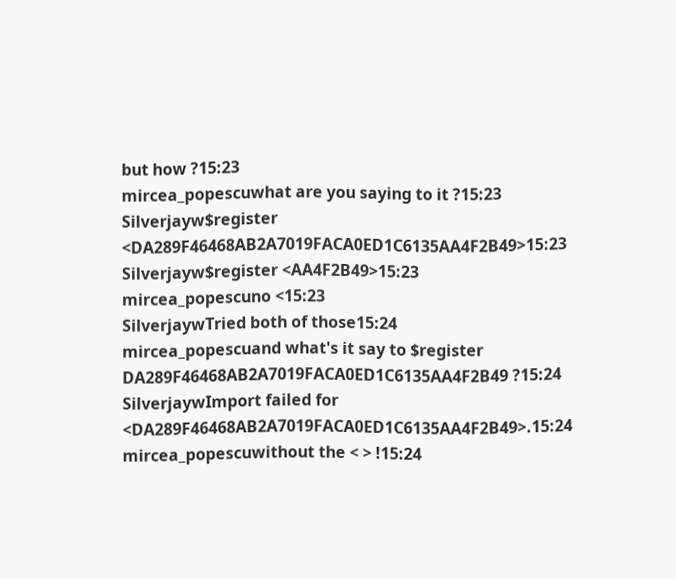but how ?15:23
mircea_popescuwhat are you saying to it ?15:23
Silverjayw$register <DA289F46468AB2A7019FACA0ED1C6135AA4F2B49>15:23
Silverjayw$register <AA4F2B49>15:23
mircea_popescuno <15:23
SilverjaywTried both of those15:24
mircea_popescuand what's it say to $register DA289F46468AB2A7019FACA0ED1C6135AA4F2B49 ?15:24
SilverjaywImport failed for <DA289F46468AB2A7019FACA0ED1C6135AA4F2B49>.15:24
mircea_popescuwithout the < > !15:24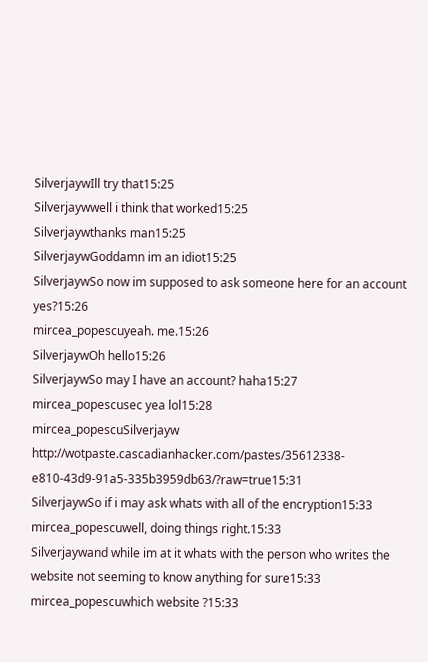SilverjaywIll try that15:25
Silverjaywwell i think that worked15:25
Silverjaywthanks man15:25
SilverjaywGoddamn im an idiot15:25
SilverjaywSo now im supposed to ask someone here for an account yes?15:26
mircea_popescuyeah. me.15:26
SilverjaywOh hello15:26
SilverjaywSo may I have an account? haha15:27
mircea_popescusec yea lol15:28
mircea_popescuSilverjayw http://wotpaste.cascadianhacker.com/pastes/35612338-e810-43d9-91a5-335b3959db63/?raw=true15:31
SilverjaywSo if i may ask whats with all of the encryption15:33
mircea_popescuwell, doing things right.15:33
Silverjaywand while im at it whats with the person who writes the website not seeming to know anything for sure15:33
mircea_popescuwhich website ?15:33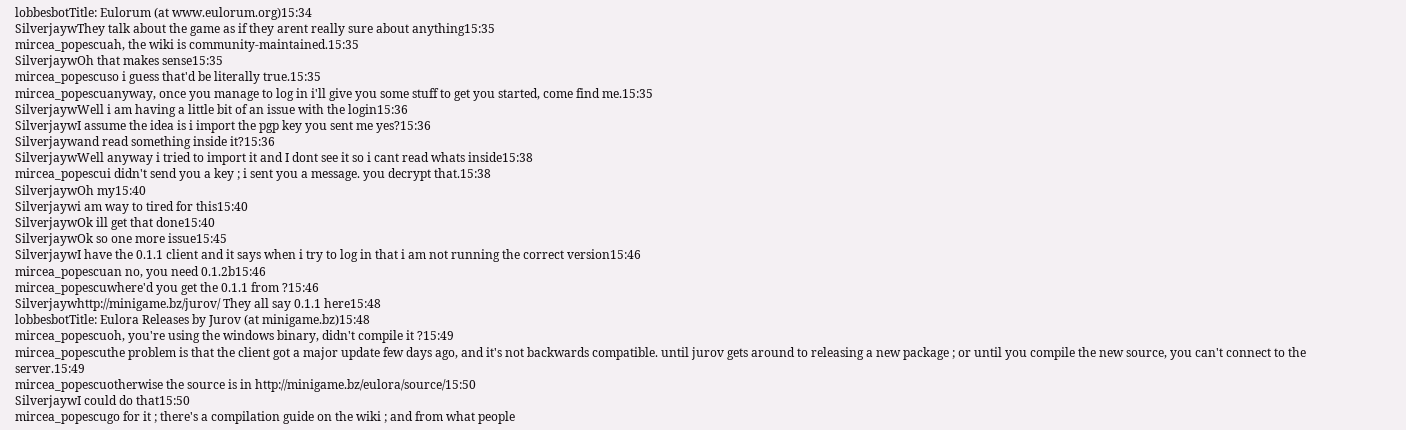lobbesbotTitle: Eulorum (at www.eulorum.org)15:34
SilverjaywThey talk about the game as if they arent really sure about anything15:35
mircea_popescuah, the wiki is community-maintained.15:35
SilverjaywOh that makes sense15:35
mircea_popescuso i guess that'd be literally true.15:35
mircea_popescuanyway, once you manage to log in i'll give you some stuff to get you started, come find me.15:35
SilverjaywWell i am having a little bit of an issue with the login15:36
SilverjaywI assume the idea is i import the pgp key you sent me yes?15:36
Silverjaywand read something inside it?15:36
SilverjaywWell anyway i tried to import it and I dont see it so i cant read whats inside15:38
mircea_popescui didn't send you a key ; i sent you a message. you decrypt that.15:38
SilverjaywOh my15:40
Silverjaywi am way to tired for this15:40
SilverjaywOk ill get that done15:40
SilverjaywOk so one more issue15:45
SilverjaywI have the 0.1.1 client and it says when i try to log in that i am not running the correct version15:46
mircea_popescuan no, you need 0.1.2b15:46
mircea_popescuwhere'd you get the 0.1.1 from ?15:46
Silverjaywhttp://minigame.bz/jurov/ They all say 0.1.1 here15:48
lobbesbotTitle: Eulora Releases by Jurov (at minigame.bz)15:48
mircea_popescuoh, you're using the windows binary, didn't compile it ?15:49
mircea_popescuthe problem is that the client got a major update few days ago, and it's not backwards compatible. until jurov gets around to releasing a new package ; or until you compile the new source, you can't connect to the server.15:49
mircea_popescuotherwise the source is in http://minigame.bz/eulora/source/15:50
SilverjaywI could do that15:50
mircea_popescugo for it ; there's a compilation guide on the wiki ; and from what people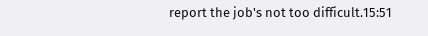report the job's not too difficult.15:51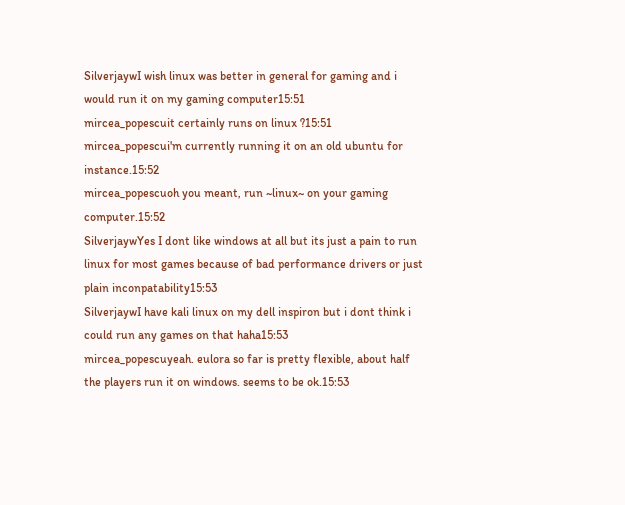SilverjaywI wish linux was better in general for gaming and i would run it on my gaming computer15:51
mircea_popescuit certainly runs on linux ?15:51
mircea_popescui'm currently running it on an old ubuntu for instance.15:52
mircea_popescuoh you meant, run ~linux~ on your gaming computer.15:52
SilverjaywYes I dont like windows at all but its just a pain to run linux for most games because of bad performance drivers or just plain inconpatability15:53
SilverjaywI have kali linux on my dell inspiron but i dont think i could run any games on that haha15:53
mircea_popescuyeah. eulora so far is pretty flexible, about half the players run it on windows. seems to be ok.15:53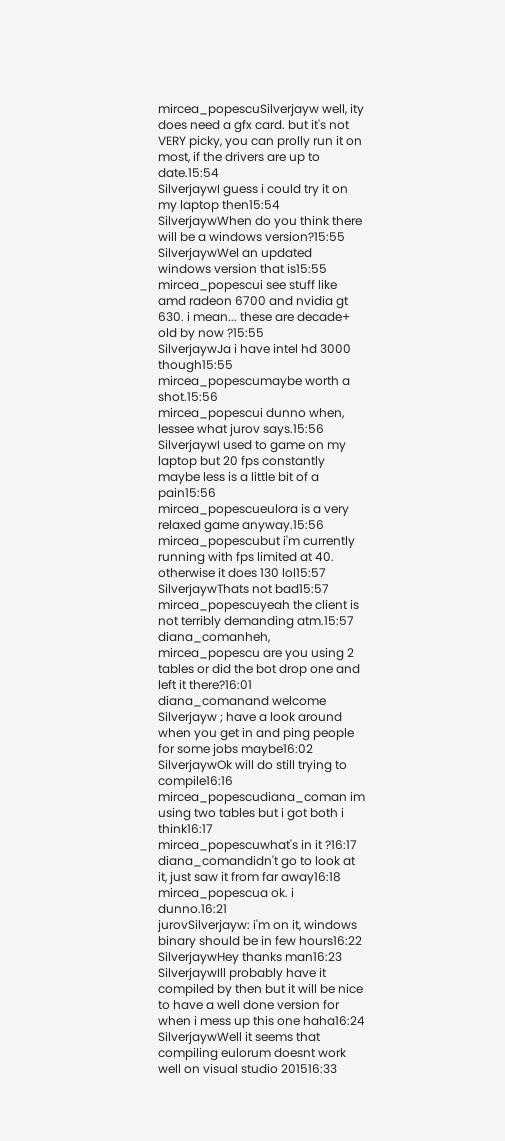mircea_popescuSilverjayw well, ity does need a gfx card. but it's not VERY picky, you can prolly run it on most, if the drivers are up to date.15:54
SilverjaywI guess i could try it on my laptop then15:54
SilverjaywWhen do you think there will be a windows version?15:55
SilverjaywWel an updated windows version that is15:55
mircea_popescui see stuff like amd radeon 6700 and nvidia gt 630. i mean... these are decade+ old by now ?15:55
SilverjaywJa i have intel hd 3000 though15:55
mircea_popescumaybe worth a shot.15:56
mircea_popescui dunno when, lessee what jurov says.15:56
SilverjaywI used to game on my laptop but 20 fps constantly maybe less is a little bit of a pain15:56
mircea_popescueulora is a very relaxed game anyway.15:56
mircea_popescubut i'm currently running with fps limited at 40. otherwise it does 130 lol15:57
SilverjaywThats not bad15:57
mircea_popescuyeah the client is not terribly demanding atm.15:57
diana_comanheh, mircea_popescu are you using 2 tables or did the bot drop one and left it there?16:01
diana_comanand welcome Silverjayw ; have a look around when you get in and ping people for some jobs maybe16:02
SilverjaywOk will do still trying to compile16:16
mircea_popescudiana_coman im using two tables but i got both i think16:17
mircea_popescuwhat's in it ?16:17
diana_comandidn't go to look at it, just saw it from far away16:18
mircea_popescua ok. i dunno.16:21
jurovSilverjayw: i'm on it, windows binary should be in few hours16:22
SilverjaywHey thanks man16:23
SilverjaywIll probably have it compiled by then but it will be nice to have a well done version for when i mess up this one haha16:24
SilverjaywWell it seems that compiling eulorum doesnt work well on visual studio 201516:33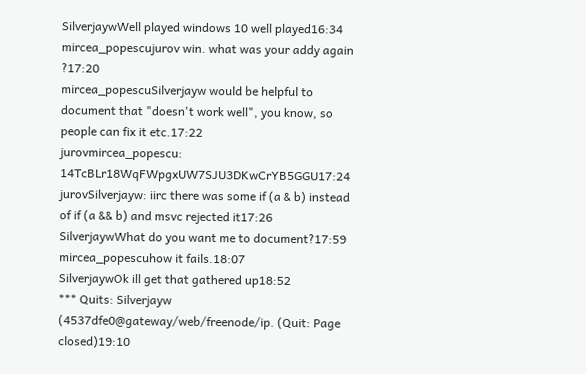SilverjaywWell played windows 10 well played16:34
mircea_popescujurov win. what was your addy again ?17:20
mircea_popescuSilverjayw would be helpful to document that "doesn't work well", you know, so people can fix it etc.17:22
jurovmircea_popescu: 14TcBLr18WqFWpgxUW7SJU3DKwCrYB5GGU17:24
jurovSilverjayw: iirc there was some if (a & b) instead of if (a && b) and msvc rejected it17:26
SilverjaywWhat do you want me to document?17:59
mircea_popescuhow it fails.18:07
SilverjaywOk ill get that gathered up18:52
*** Quits: Silverjayw (4537dfe0@gateway/web/freenode/ip. (Quit: Page closed)19:10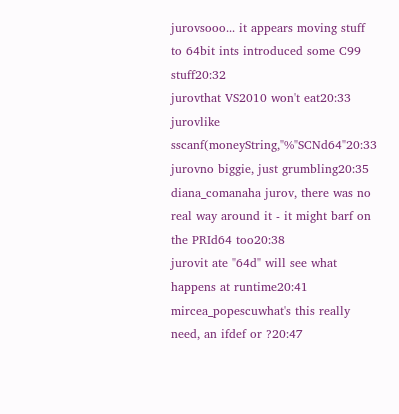jurovsooo... it appears moving stuff to 64bit ints introduced some C99 stuff20:32
jurovthat VS2010 won't eat20:33
jurovlike sscanf(moneyString,"%"SCNd64"20:33
jurovno biggie, just grumbling20:35
diana_comanaha jurov, there was no real way around it - it might barf on the PRId64 too20:38
jurovit ate "64d" will see what happens at runtime20:41
mircea_popescuwhat's this really need, an ifdef or ?20:47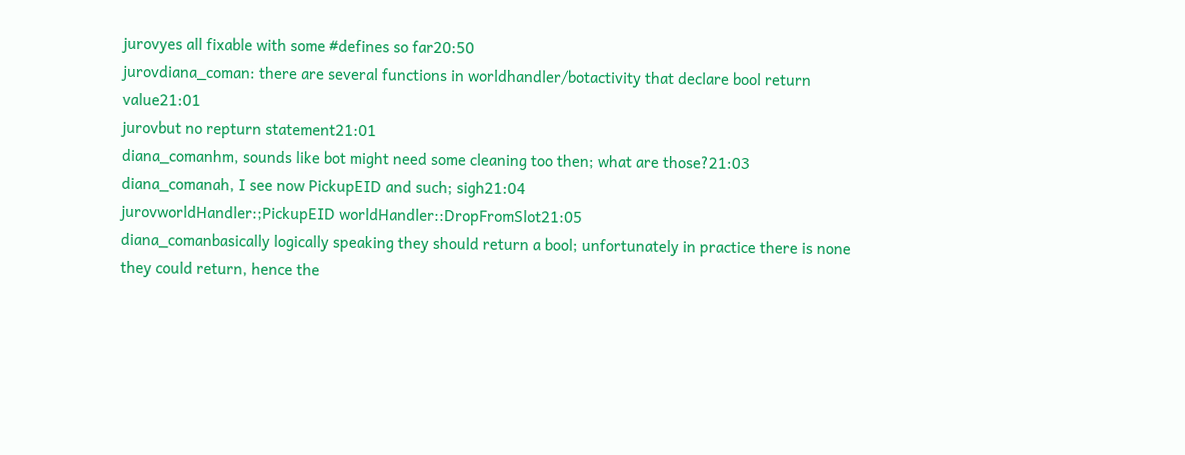jurovyes all fixable with some #defines so far20:50
jurovdiana_coman: there are several functions in worldhandler/botactivity that declare bool return value21:01
jurovbut no repturn statement21:01
diana_comanhm, sounds like bot might need some cleaning too then; what are those?21:03
diana_comanah, I see now PickupEID and such; sigh21:04
jurovworldHandler:;PickupEID worldHandler::DropFromSlot21:05
diana_comanbasically logically speaking they should return a bool; unfortunately in practice there is none they could return, hence the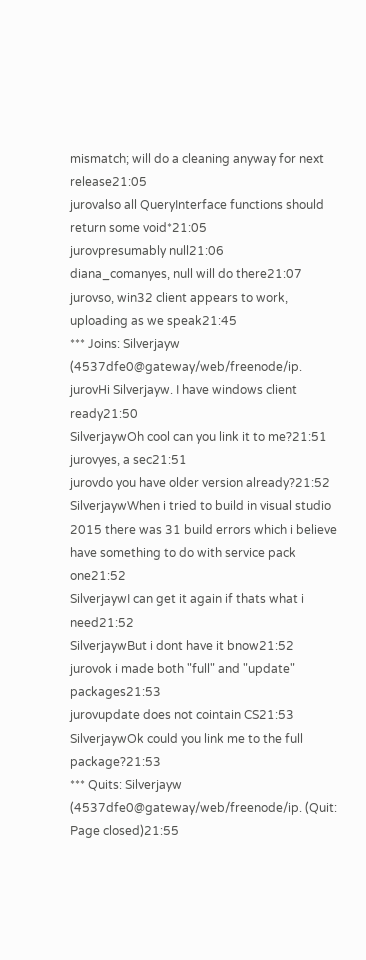mismatch; will do a cleaning anyway for next release21:05
jurovalso all QueryInterface functions should return some void*21:05
jurovpresumably null21:06
diana_comanyes, null will do there21:07
jurovso, win32 client appears to work, uploading as we speak21:45
*** Joins: Silverjayw (4537dfe0@gateway/web/freenode/ip.
jurovHi Silverjayw. I have windows client ready21:50
SilverjaywOh cool can you link it to me?21:51
jurovyes, a sec21:51
jurovdo you have older version already?21:52
SilverjaywWhen i tried to build in visual studio 2015 there was 31 build errors which i believe have something to do with service pack one21:52
SilverjaywI can get it again if thats what i need21:52
SilverjaywBut i dont have it bnow21:52
jurovok i made both "full" and "update" packages21:53
jurovupdate does not cointain CS21:53
SilverjaywOk could you link me to the full package?21:53
*** Quits: Silverjayw (4537dfe0@gateway/web/freenode/ip. (Quit: Page closed)21:55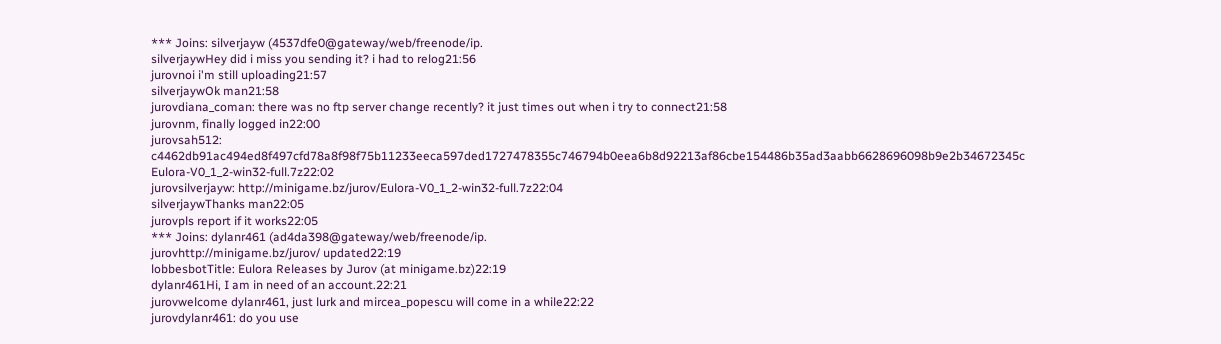*** Joins: silverjayw (4537dfe0@gateway/web/freenode/ip.
silverjaywHey did i miss you sending it? i had to relog21:56
jurovnoi i'm still uploading21:57
silverjaywOk man21:58
jurovdiana_coman: there was no ftp server change recently? it just times out when i try to connect21:58
jurovnm, finally logged in22:00
jurovsah512: c4462db91ac494ed8f497cfd78a8f98f75b11233eeca597ded1727478355c746794b0eea6b8d92213af86cbe154486b35ad3aabb6628696098b9e2b34672345c  Eulora-V0_1_2-win32-full.7z22:02
jurovsilverjayw: http://minigame.bz/jurov/Eulora-V0_1_2-win32-full.7z22:04
silverjaywThanks man22:05
jurovpls report if it works22:05
*** Joins: dylanr461 (ad4da398@gateway/web/freenode/ip.
jurovhttp://minigame.bz/jurov/ updated22:19
lobbesbotTitle: Eulora Releases by Jurov (at minigame.bz)22:19
dylanr461Hi, I am in need of an account.22:21
jurovwelcome dylanr461, just lurk and mircea_popescu will come in a while22:22
jurovdylanr461: do you use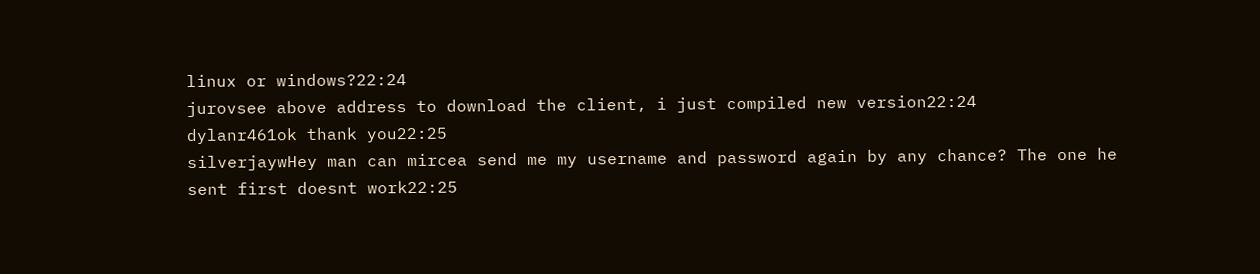linux or windows?22:24
jurovsee above address to download the client, i just compiled new version22:24
dylanr461ok thank you22:25
silverjaywHey man can mircea send me my username and password again by any chance? The one he sent first doesnt work22:25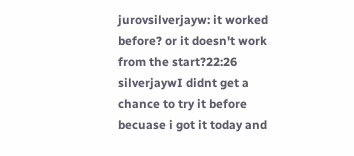jurovsilverjayw: it worked before? or it doesn't work from the start?22:26
silverjaywI didnt get a chance to try it before becuase i got it today and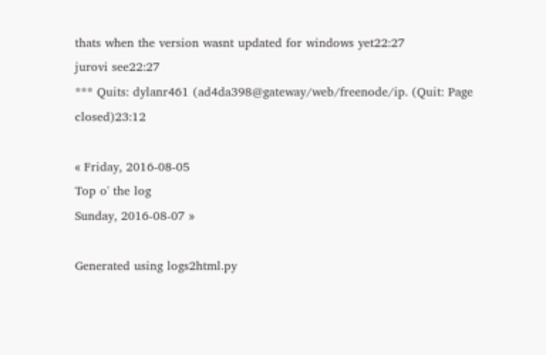thats when the version wasnt updated for windows yet22:27
jurovi see22:27
*** Quits: dylanr461 (ad4da398@gateway/web/freenode/ip. (Quit: Page closed)23:12

« Friday, 2016-08-05
Top o' the log
Sunday, 2016-08-07 »

Generated using logs2html.py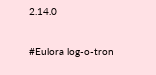2.14.0

#Eulora log-o-tron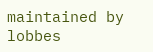maintained by lobbes